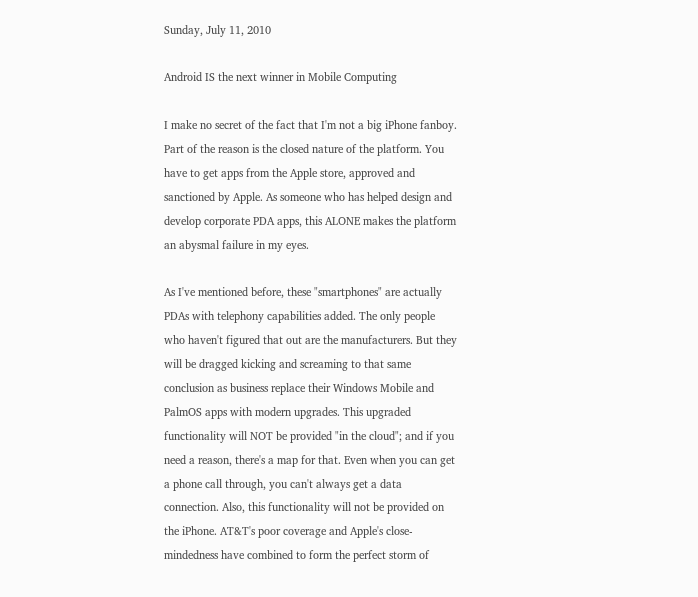Sunday, July 11, 2010

Android IS the next winner in Mobile Computing

I make no secret of the fact that I'm not a big iPhone fanboy. Part of the reason is the closed nature of the platform. You have to get apps from the Apple store, approved and sanctioned by Apple. As someone who has helped design and develop corporate PDA apps, this ALONE makes the platform an abysmal failure in my eyes.

As I've mentioned before, these "smartphones" are actually PDAs with telephony capabilities added. The only people who haven't figured that out are the manufacturers. But they will be dragged kicking and screaming to that same conclusion as business replace their Windows Mobile and PalmOS apps with modern upgrades. This upgraded functionality will NOT be provided "in the cloud"; and if you need a reason, there's a map for that. Even when you can get a phone call through, you can't always get a data connection. Also, this functionality will not be provided on the iPhone. AT&T's poor coverage and Apple's close-mindedness have combined to form the perfect storm of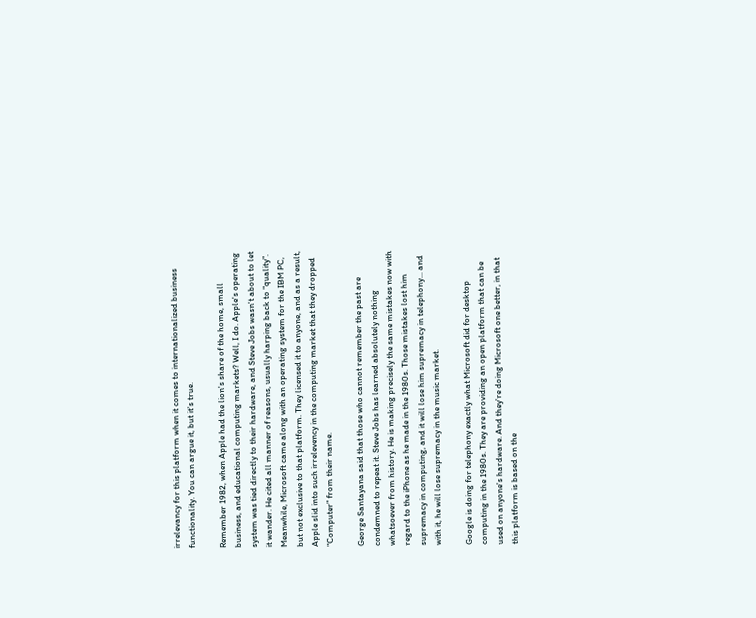irrelevancy for this platform when it comes to internationalized business functionality. You can argue it, but it's true.

Remember 1982, when Apple had the lion's share of the home, small business, and educational computing markets? Well, I do. Apple's operating system was tied directly to their hardware, and Steve Jobs wasn't about to let it wander. He cited all manner of reasons, usually harping back to "quality". Meanwhile, Microsoft came along with an operating system for the IBM PC, but not exclusive to that platform. They licensed it to anyone, and as a result, Apple slid into such irrelevency in the computing market that they dropped "Computer" from their name.

George Santayana said that those who cannot remember the past are condemned to repeat it. Steve Jobs has learned absolutely nothing whatsoever from history. He is making precisely the same mistakes now with regard to the iPhone as he made in the 1980s. Those mistakes lost him supremacy in computing, and it will lose him supremacy in telephony... and with it, he will lose supremacy in the music market.

Google is doing for telephony exactly what Microsoft did for desktop computing in the 1980s. They are providing an open platform that can be used on anyone's hardware. And they're doing Microsoft one better, in that this platform is based on the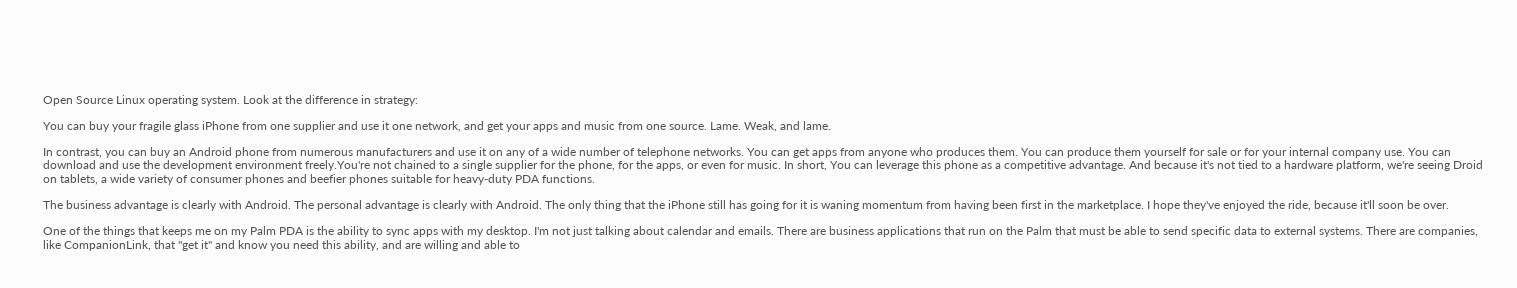Open Source Linux operating system. Look at the difference in strategy:

You can buy your fragile glass iPhone from one supplier and use it one network, and get your apps and music from one source. Lame. Weak, and lame.

In contrast, you can buy an Android phone from numerous manufacturers and use it on any of a wide number of telephone networks. You can get apps from anyone who produces them. You can produce them yourself for sale or for your internal company use. You can download and use the development environment freely.You're not chained to a single supplier for the phone, for the apps, or even for music. In short, You can leverage this phone as a competitive advantage. And because it's not tied to a hardware platform, we're seeing Droid on tablets, a wide variety of consumer phones and beefier phones suitable for heavy-duty PDA functions.

The business advantage is clearly with Android. The personal advantage is clearly with Android. The only thing that the iPhone still has going for it is waning momentum from having been first in the marketplace. I hope they've enjoyed the ride, because it'll soon be over.

One of the things that keeps me on my Palm PDA is the ability to sync apps with my desktop. I'm not just talking about calendar and emails. There are business applications that run on the Palm that must be able to send specific data to external systems. There are companies, like CompanionLink, that "get it" and know you need this ability, and are willing and able to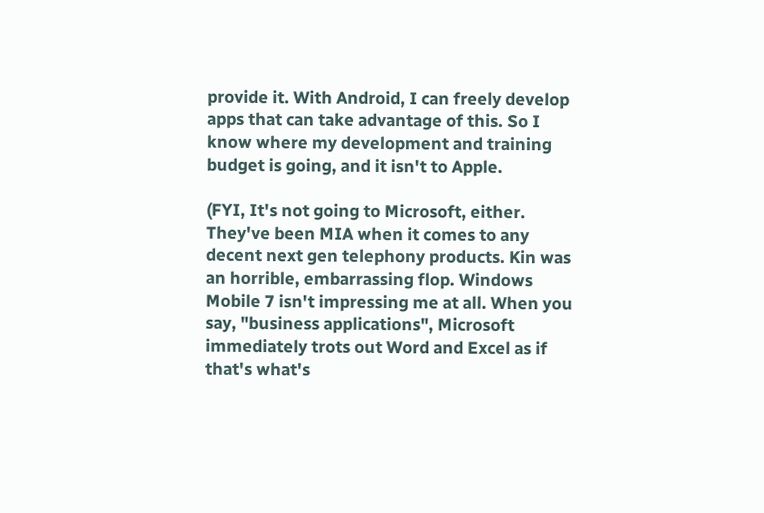provide it. With Android, I can freely develop apps that can take advantage of this. So I know where my development and training budget is going, and it isn't to Apple.

(FYI, It's not going to Microsoft, either. They've been MIA when it comes to any decent next gen telephony products. Kin was an horrible, embarrassing flop. Windows Mobile 7 isn't impressing me at all. When you say, "business applications", Microsoft immediately trots out Word and Excel as if that's what's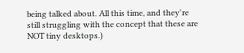being talked about. All this time, and they're still struggling with the concept that these are NOT tiny desktops.)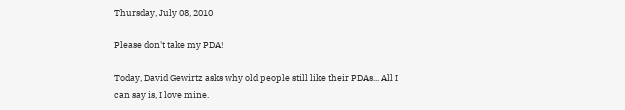Thursday, July 08, 2010

Please don't take my PDA!

Today, David Gewirtz asks why old people still like their PDAs... All I can say is, I love mine.